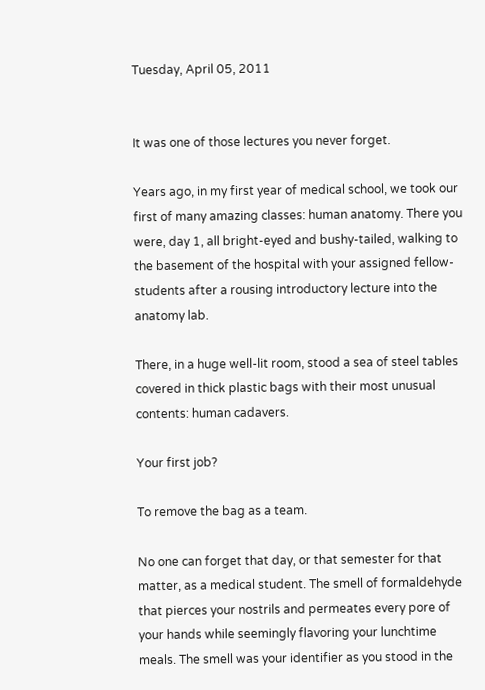Tuesday, April 05, 2011


It was one of those lectures you never forget.

Years ago, in my first year of medical school, we took our first of many amazing classes: human anatomy. There you were, day 1, all bright-eyed and bushy-tailed, walking to the basement of the hospital with your assigned fellow-students after a rousing introductory lecture into the anatomy lab.

There, in a huge well-lit room, stood a sea of steel tables covered in thick plastic bags with their most unusual contents: human cadavers.

Your first job?

To remove the bag as a team.

No one can forget that day, or that semester for that matter, as a medical student. The smell of formaldehyde that pierces your nostrils and permeates every pore of your hands while seemingly flavoring your lunchtime meals. The smell was your identifier as you stood in the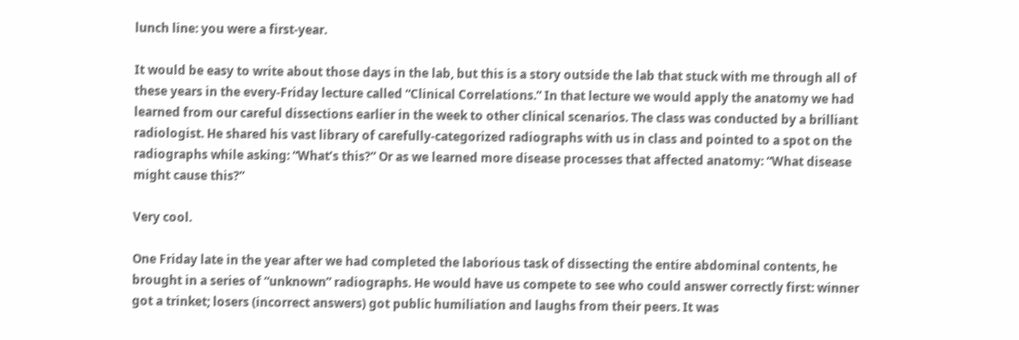lunch line: you were a first-year.

It would be easy to write about those days in the lab, but this is a story outside the lab that stuck with me through all of these years in the every-Friday lecture called “Clinical Correlations.” In that lecture we would apply the anatomy we had learned from our careful dissections earlier in the week to other clinical scenarios. The class was conducted by a brilliant radiologist. He shared his vast library of carefully-categorized radiographs with us in class and pointed to a spot on the radiographs while asking: “What’s this?” Or as we learned more disease processes that affected anatomy: “What disease might cause this?”

Very cool.

One Friday late in the year after we had completed the laborious task of dissecting the entire abdominal contents, he brought in a series of “unknown” radiographs. He would have us compete to see who could answer correctly first: winner got a trinket; losers (incorrect answers) got public humiliation and laughs from their peers. It was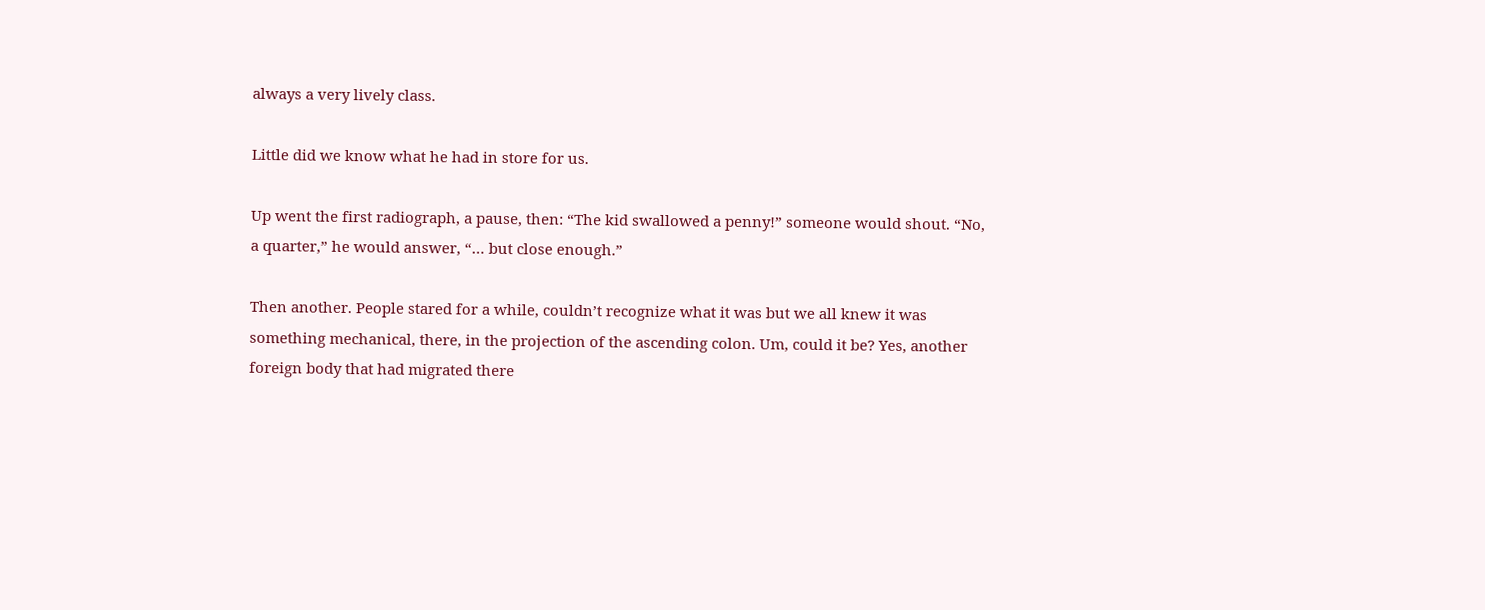always a very lively class.

Little did we know what he had in store for us.

Up went the first radiograph, a pause, then: “The kid swallowed a penny!” someone would shout. “No, a quarter,” he would answer, “… but close enough.”

Then another. People stared for a while, couldn’t recognize what it was but we all knew it was something mechanical, there, in the projection of the ascending colon. Um, could it be? Yes, another foreign body that had migrated there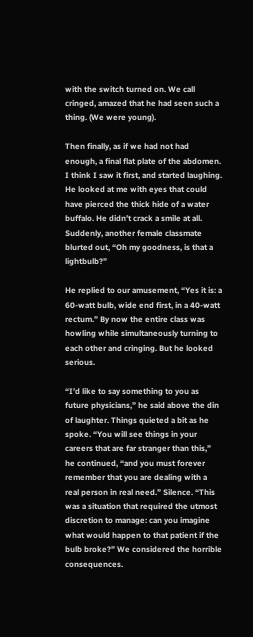with the switch turned on. We call cringed, amazed that he had seen such a thing. (We were young).

Then finally, as if we had not had enough, a final flat plate of the abdomen. I think I saw it first, and started laughing. He looked at me with eyes that could have pierced the thick hide of a water buffalo. He didn’t crack a smile at all. Suddenly, another female classmate blurted out, “Oh my goodness, is that a lightbulb?”

He replied to our amusement, “Yes it is: a 60-watt bulb, wide end first, in a 40-watt rectum.” By now the entire class was howling while simultaneously turning to each other and cringing. But he looked serious.

“I’d like to say something to you as future physicians,” he said above the din of laughter. Things quieted a bit as he spoke. “You will see things in your careers that are far stranger than this,” he continued, “and you must forever remember that you are dealing with a real person in real need.” Silence. “This was a situation that required the utmost discretion to manage: can you imagine what would happen to that patient if the bulb broke?” We considered the horrible consequences.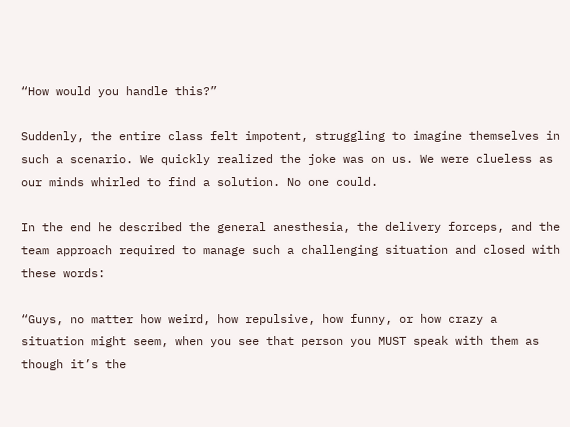“How would you handle this?”

Suddenly, the entire class felt impotent, struggling to imagine themselves in such a scenario. We quickly realized the joke was on us. We were clueless as our minds whirled to find a solution. No one could.

In the end he described the general anesthesia, the delivery forceps, and the team approach required to manage such a challenging situation and closed with these words:

“Guys, no matter how weird, how repulsive, how funny, or how crazy a situation might seem, when you see that person you MUST speak with them as though it’s the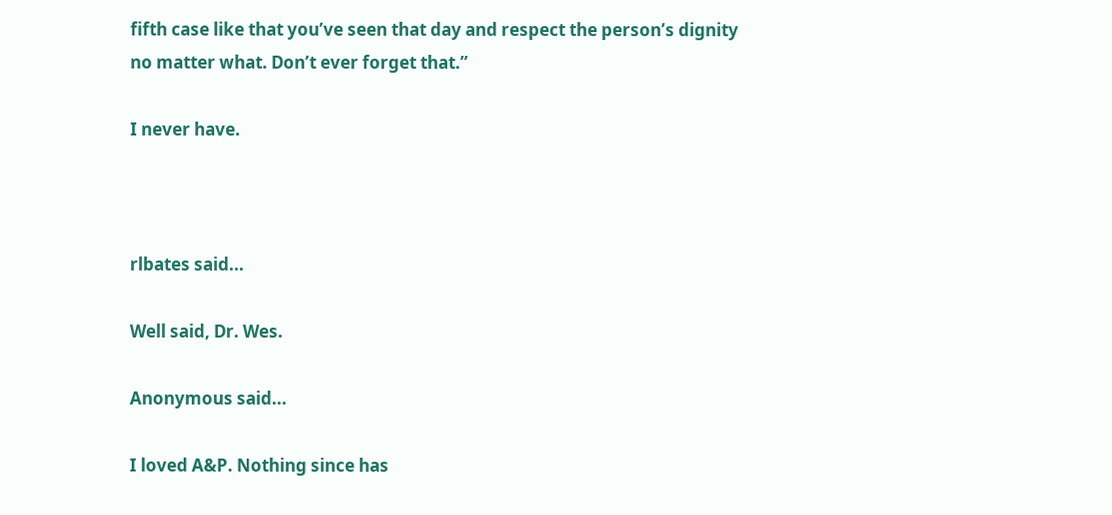fifth case like that you’ve seen that day and respect the person’s dignity no matter what. Don’t ever forget that.”

I never have.



rlbates said...

Well said, Dr. Wes.

Anonymous said...

I loved A&P. Nothing since has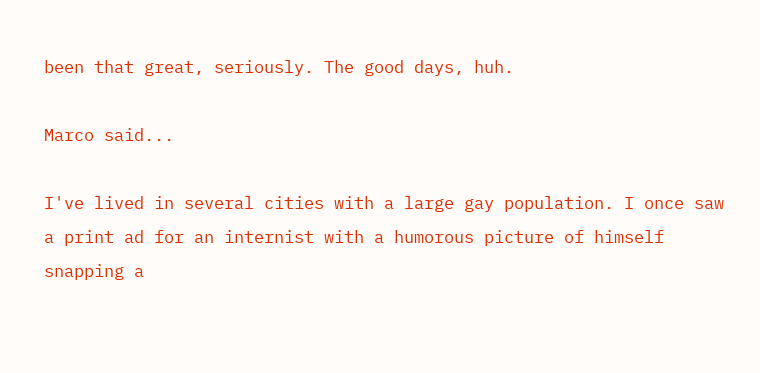been that great, seriously. The good days, huh.

Marco said...

I've lived in several cities with a large gay population. I once saw a print ad for an internist with a humorous picture of himself snapping a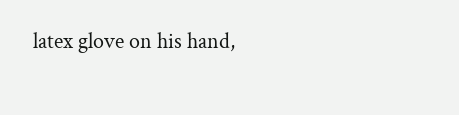latex glove on his hand,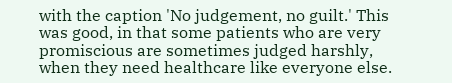with the caption 'No judgement, no guilt.' This was good, in that some patients who are very promiscious are sometimes judged harshly, when they need healthcare like everyone else.